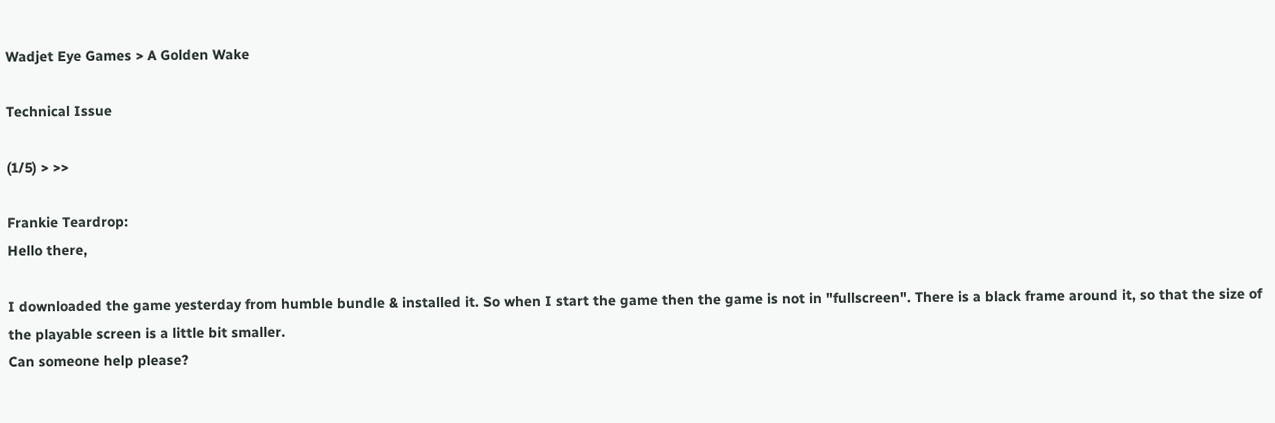Wadjet Eye Games > A Golden Wake

Technical Issue

(1/5) > >>

Frankie Teardrop:
Hello there,

I downloaded the game yesterday from humble bundle & installed it. So when I start the game then the game is not in "fullscreen". There is a black frame around it, so that the size of the playable screen is a little bit smaller.
Can someone help please?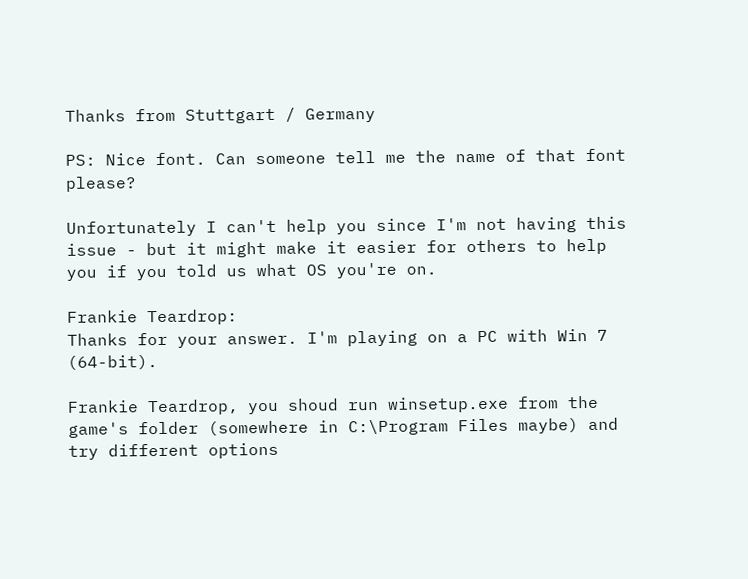Thanks from Stuttgart / Germany

PS: Nice font. Can someone tell me the name of that font please?

Unfortunately I can't help you since I'm not having this issue - but it might make it easier for others to help you if you told us what OS you're on.

Frankie Teardrop:
Thanks for your answer. I'm playing on a PC with Win 7 (64-bit).

Frankie Teardrop, you shoud run winsetup.exe from the game's folder (somewhere in C:\Program Files maybe) and try different options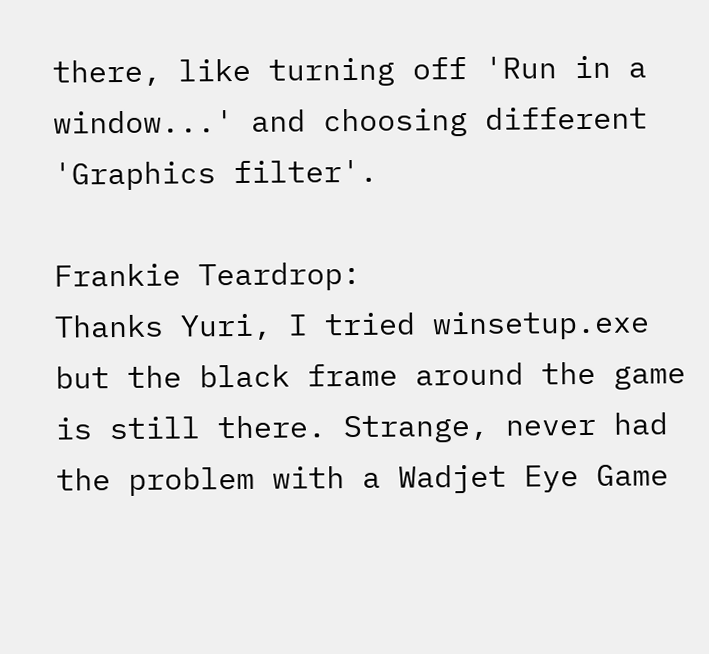there, like turning off 'Run in a window...' and choosing different 'Graphics filter'.

Frankie Teardrop:
Thanks Yuri, I tried winsetup.exe but the black frame around the game is still there. Strange, never had the problem with a Wadjet Eye Game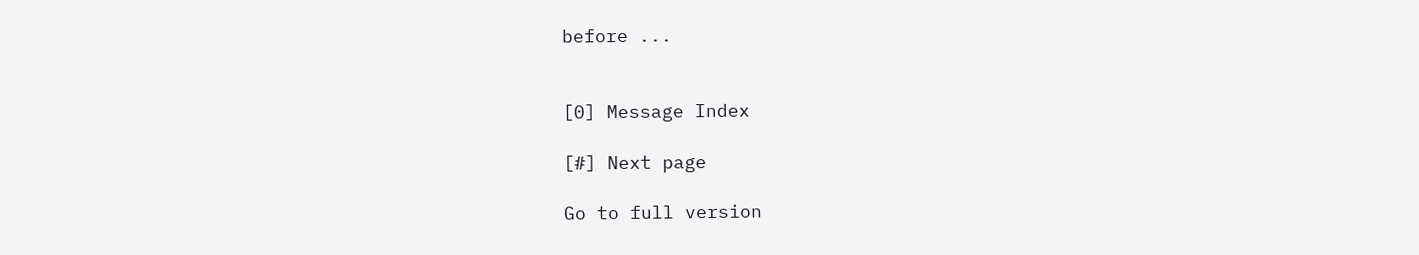before ...


[0] Message Index

[#] Next page

Go to full version